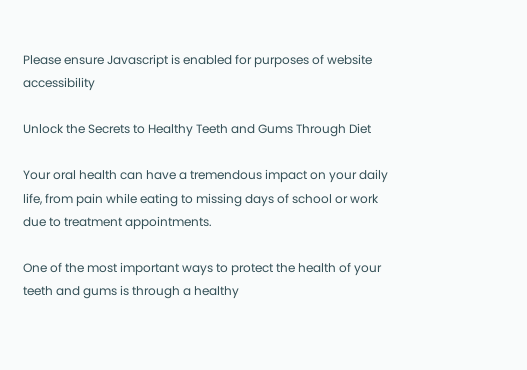Please ensure Javascript is enabled for purposes of website accessibility

Unlock the Secrets to Healthy Teeth and Gums Through Diet

Your oral health can have a tremendous impact on your daily life, from pain while eating to missing days of school or work due to treatment appointments.

One of the most important ways to protect the health of your teeth and gums is through a healthy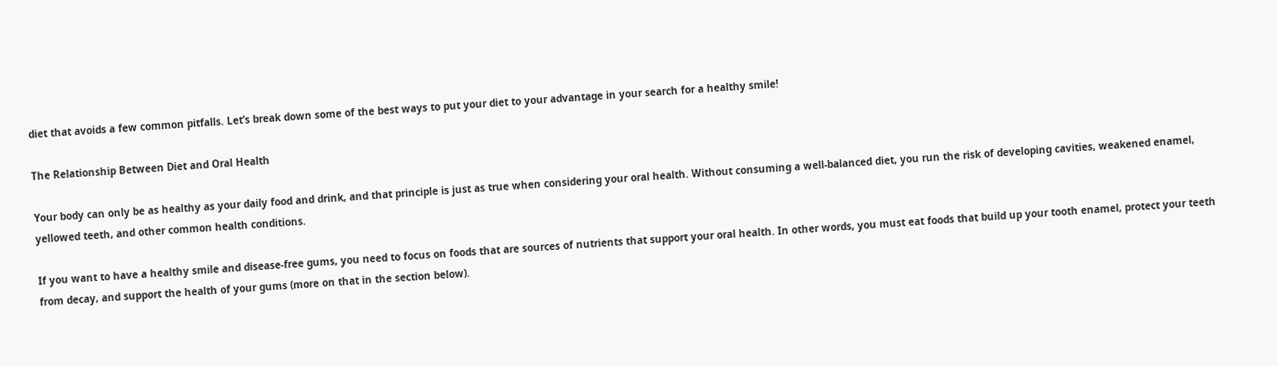diet that avoids a few common pitfalls. Let’s break down some of the best ways to put your diet to your advantage in your search for a healthy smile!

The Relationship Between Diet and Oral Health

Your body can only be as healthy as your daily food and drink, and that principle is just as true when considering your oral health. Without consuming a well-balanced diet, you run the risk of developing cavities, weakened enamel, yellowed teeth, and other common health conditions.

If you want to have a healthy smile and disease-free gums, you need to focus on foods that are sources of nutrients that support your oral health. In other words, you must eat foods that build up your tooth enamel, protect your teeth from decay, and support the health of your gums (more on that in the section below).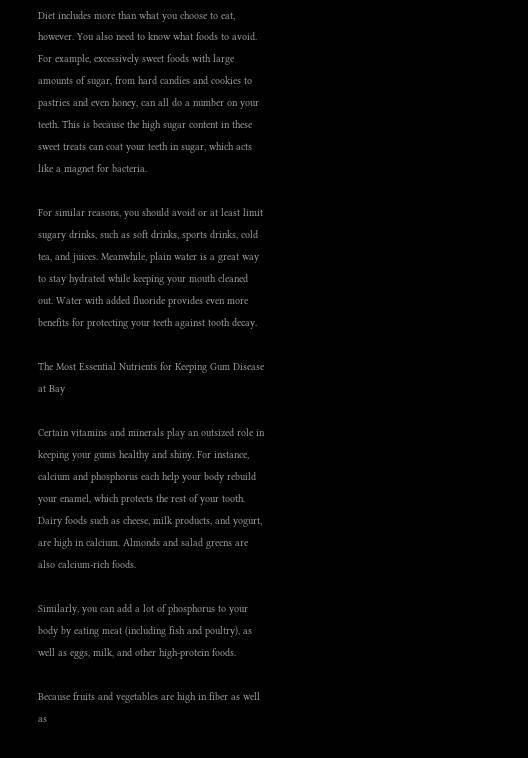Diet includes more than what you choose to eat, however. You also need to know what foods to avoid. For example, excessively sweet foods with large amounts of sugar, from hard candies and cookies to pastries and even honey, can all do a number on your teeth. This is because the high sugar content in these sweet treats can coat your teeth in sugar, which acts like a magnet for bacteria.

For similar reasons, you should avoid or at least limit sugary drinks, such as soft drinks, sports drinks, cold tea, and juices. Meanwhile, plain water is a great way to stay hydrated while keeping your mouth cleaned out. Water with added fluoride provides even more benefits for protecting your teeth against tooth decay.

The Most Essential Nutrients for Keeping Gum Disease at Bay

Certain vitamins and minerals play an outsized role in keeping your gums healthy and shiny. For instance, calcium and phosphorus each help your body rebuild your enamel, which protects the rest of your tooth. Dairy foods such as cheese, milk products, and yogurt, are high in calcium. Almonds and salad greens are also calcium-rich foods.

Similarly, you can add a lot of phosphorus to your body by eating meat (including fish and poultry), as well as eggs, milk, and other high-protein foods.

Because fruits and vegetables are high in fiber as well as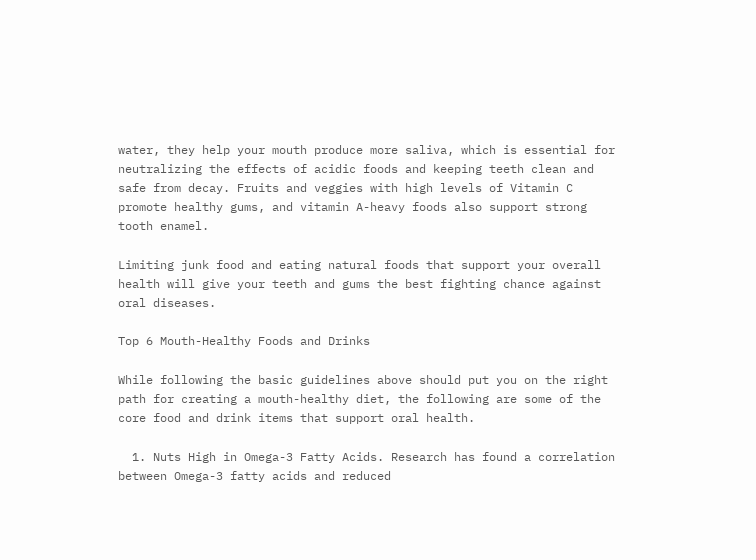water, they help your mouth produce more saliva, which is essential for neutralizing the effects of acidic foods and keeping teeth clean and safe from decay. Fruits and veggies with high levels of Vitamin C promote healthy gums, and vitamin A-heavy foods also support strong tooth enamel.

Limiting junk food and eating natural foods that support your overall health will give your teeth and gums the best fighting chance against oral diseases.

Top 6 Mouth-Healthy Foods and Drinks

While following the basic guidelines above should put you on the right path for creating a mouth-healthy diet, the following are some of the core food and drink items that support oral health.

  1. Nuts High in Omega-3 Fatty Acids. Research has found a correlation between Omega-3 fatty acids and reduced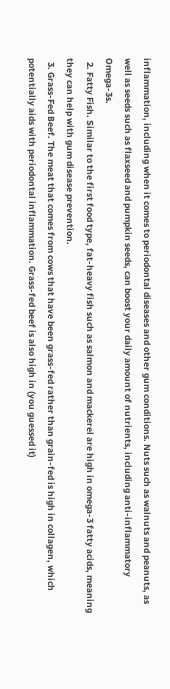inflammation, including when it comes to periodontal diseases and other gum conditions. Nuts such as walnuts and peanuts, as well as seeds such as flaxseed and pumpkin seeds, can boost your daily amount of nutrients, including anti-inflammatory Omega-3s.
  2. Fatty Fish. Similar to the first food type, fat-heavy fish such as salmon and mackerel are high in omega-3 fatty acids, meaning they can help with gum disease prevention.
  3. Grass-Fed Beef. The meat that comes from cows that have been grass-fed rather than grain-fed is high in collagen, which potentially aids with periodontal inflammation. Grass-fed beef is also high in (you guessed it)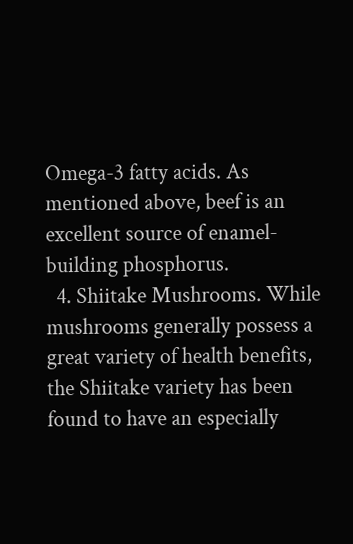Omega-3 fatty acids. As mentioned above, beef is an excellent source of enamel-building phosphorus.
  4. Shiitake Mushrooms. While mushrooms generally possess a great variety of health benefits, the Shiitake variety has been found to have an especially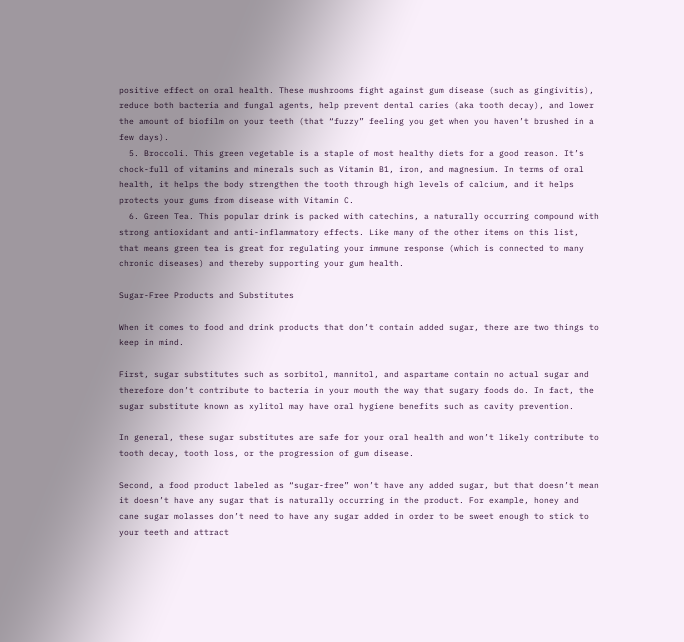positive effect on oral health. These mushrooms fight against gum disease (such as gingivitis), reduce both bacteria and fungal agents, help prevent dental caries (aka tooth decay), and lower the amount of biofilm on your teeth (that “fuzzy” feeling you get when you haven’t brushed in a few days).
  5. Broccoli. This green vegetable is a staple of most healthy diets for a good reason. It’s chock-full of vitamins and minerals such as Vitamin B1, iron, and magnesium. In terms of oral health, it helps the body strengthen the tooth through high levels of calcium, and it helps protects your gums from disease with Vitamin C.
  6. Green Tea. This popular drink is packed with catechins, a naturally occurring compound with strong antioxidant and anti-inflammatory effects. Like many of the other items on this list, that means green tea is great for regulating your immune response (which is connected to many chronic diseases) and thereby supporting your gum health.

Sugar-Free Products and Substitutes

When it comes to food and drink products that don’t contain added sugar, there are two things to keep in mind.

First, sugar substitutes such as sorbitol, mannitol, and aspartame contain no actual sugar and therefore don’t contribute to bacteria in your mouth the way that sugary foods do. In fact, the sugar substitute known as xylitol may have oral hygiene benefits such as cavity prevention.

In general, these sugar substitutes are safe for your oral health and won’t likely contribute to tooth decay, tooth loss, or the progression of gum disease.

Second, a food product labeled as “sugar-free” won’t have any added sugar, but that doesn’t mean it doesn’t have any sugar that is naturally occurring in the product. For example, honey and cane sugar molasses don’t need to have any sugar added in order to be sweet enough to stick to your teeth and attract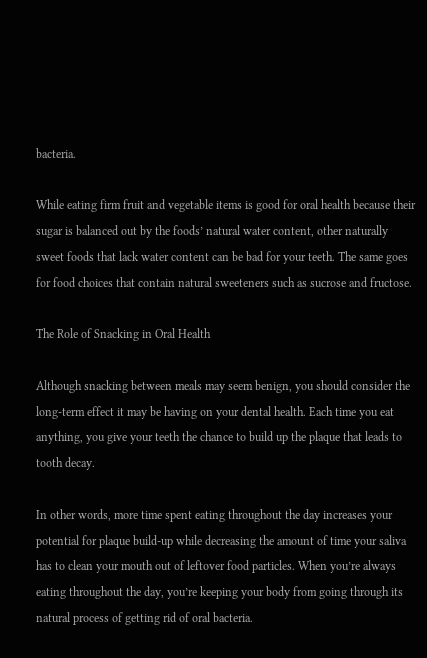bacteria.

While eating firm fruit and vegetable items is good for oral health because their sugar is balanced out by the foods’ natural water content, other naturally sweet foods that lack water content can be bad for your teeth. The same goes for food choices that contain natural sweeteners such as sucrose and fructose.

The Role of Snacking in Oral Health

Although snacking between meals may seem benign, you should consider the long-term effect it may be having on your dental health. Each time you eat anything, you give your teeth the chance to build up the plaque that leads to tooth decay.

In other words, more time spent eating throughout the day increases your potential for plaque build-up while decreasing the amount of time your saliva has to clean your mouth out of leftover food particles. When you’re always eating throughout the day, you’re keeping your body from going through its natural process of getting rid of oral bacteria.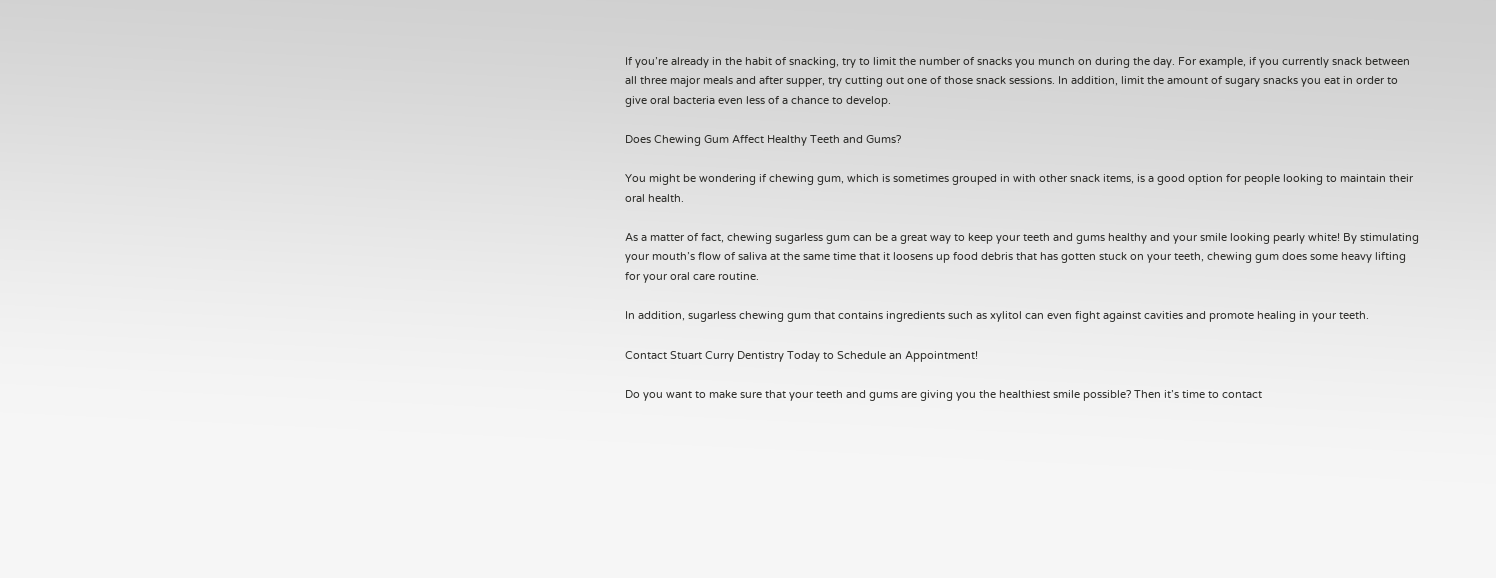If you’re already in the habit of snacking, try to limit the number of snacks you munch on during the day. For example, if you currently snack between all three major meals and after supper, try cutting out one of those snack sessions. In addition, limit the amount of sugary snacks you eat in order to give oral bacteria even less of a chance to develop.

Does Chewing Gum Affect Healthy Teeth and Gums?

You might be wondering if chewing gum, which is sometimes grouped in with other snack items, is a good option for people looking to maintain their oral health.

As a matter of fact, chewing sugarless gum can be a great way to keep your teeth and gums healthy and your smile looking pearly white! By stimulating your mouth’s flow of saliva at the same time that it loosens up food debris that has gotten stuck on your teeth, chewing gum does some heavy lifting for your oral care routine.

In addition, sugarless chewing gum that contains ingredients such as xylitol can even fight against cavities and promote healing in your teeth.

Contact Stuart Curry Dentistry Today to Schedule an Appointment!

Do you want to make sure that your teeth and gums are giving you the healthiest smile possible? Then it’s time to contact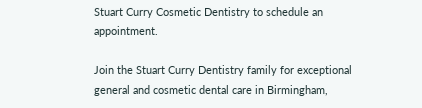Stuart Curry Cosmetic Dentistry to schedule an appointment.

Join the Stuart Curry Dentistry family for exceptional general and cosmetic dental care in Birmingham,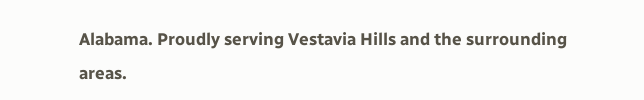Alabama. Proudly serving Vestavia Hills and the surrounding areas.